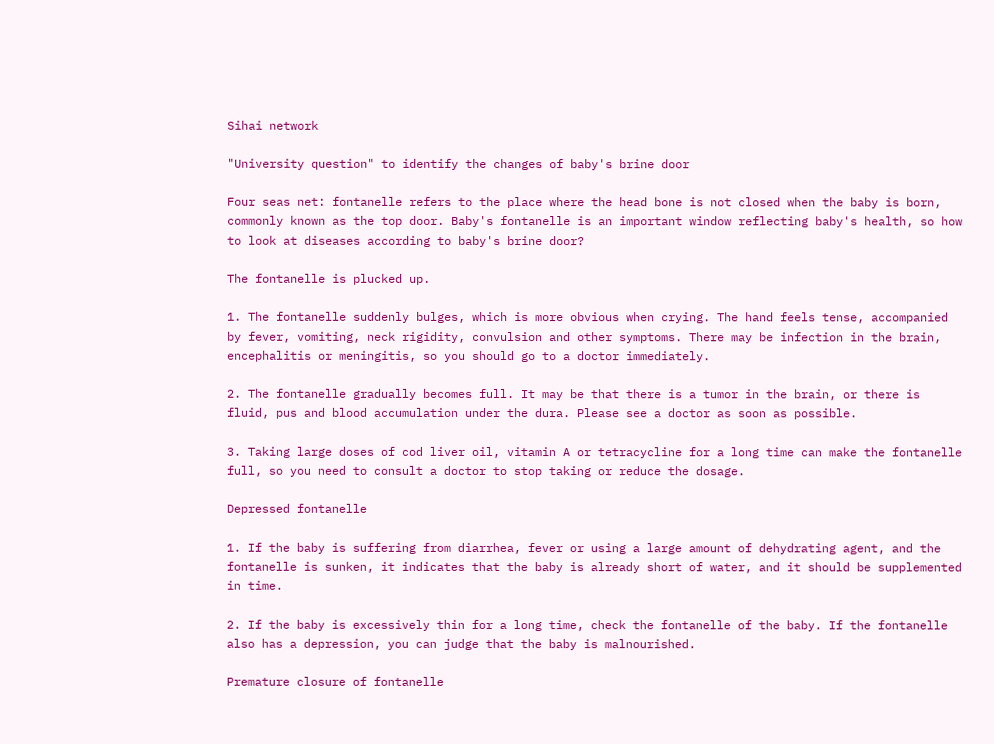Sihai network

"University question" to identify the changes of baby's brine door

Four seas net: fontanelle refers to the place where the head bone is not closed when the baby is born, commonly known as the top door. Baby's fontanelle is an important window reflecting baby's health, so how to look at diseases according to baby's brine door?

The fontanelle is plucked up.

1. The fontanelle suddenly bulges, which is more obvious when crying. The hand feels tense, accompanied by fever, vomiting, neck rigidity, convulsion and other symptoms. There may be infection in the brain, encephalitis or meningitis, so you should go to a doctor immediately.

2. The fontanelle gradually becomes full. It may be that there is a tumor in the brain, or there is fluid, pus and blood accumulation under the dura. Please see a doctor as soon as possible.

3. Taking large doses of cod liver oil, vitamin A or tetracycline for a long time can make the fontanelle full, so you need to consult a doctor to stop taking or reduce the dosage.

Depressed fontanelle

1. If the baby is suffering from diarrhea, fever or using a large amount of dehydrating agent, and the fontanelle is sunken, it indicates that the baby is already short of water, and it should be supplemented in time.

2. If the baby is excessively thin for a long time, check the fontanelle of the baby. If the fontanelle also has a depression, you can judge that the baby is malnourished.

Premature closure of fontanelle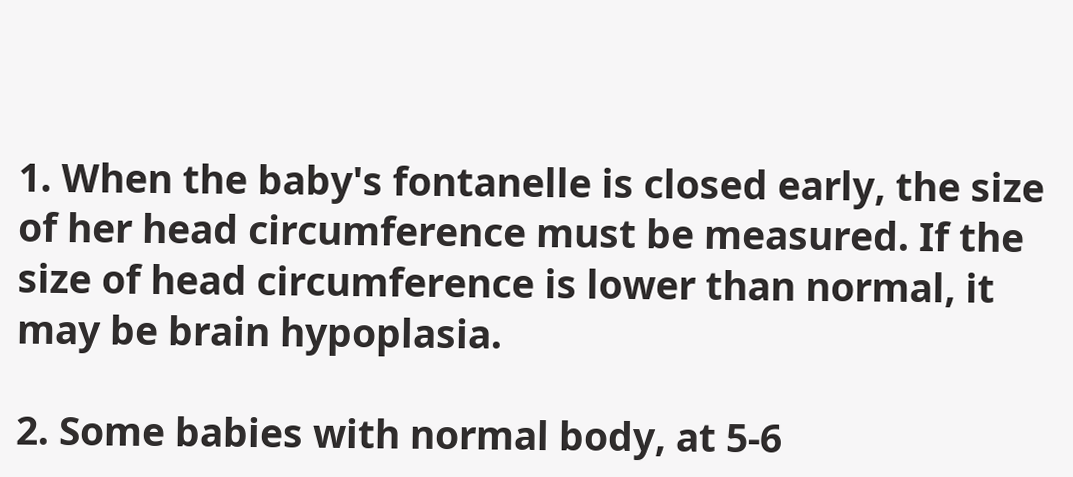1. When the baby's fontanelle is closed early, the size of her head circumference must be measured. If the size of head circumference is lower than normal, it may be brain hypoplasia.

2. Some babies with normal body, at 5-6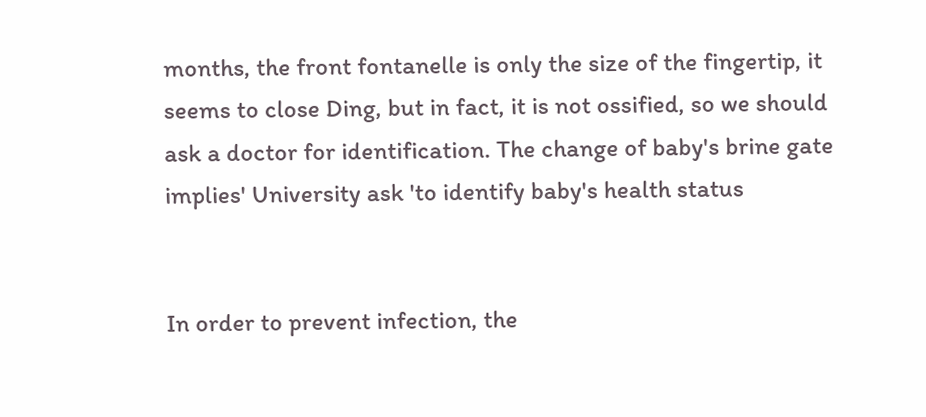months, the front fontanelle is only the size of the fingertip, it seems to close Ding, but in fact, it is not ossified, so we should ask a doctor for identification. The change of baby's brine gate implies' University ask 'to identify baby's health status


In order to prevent infection, the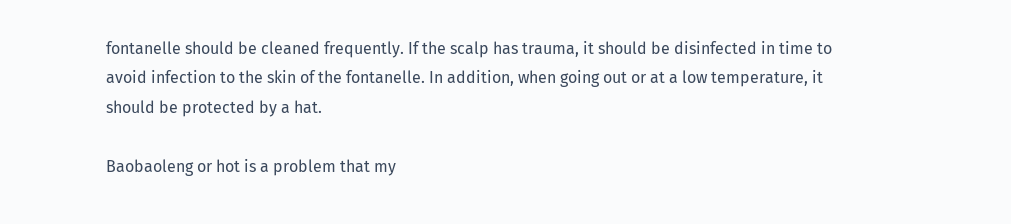fontanelle should be cleaned frequently. If the scalp has trauma, it should be disinfected in time to avoid infection to the skin of the fontanelle. In addition, when going out or at a low temperature, it should be protected by a hat.

Baobaoleng or hot is a problem that my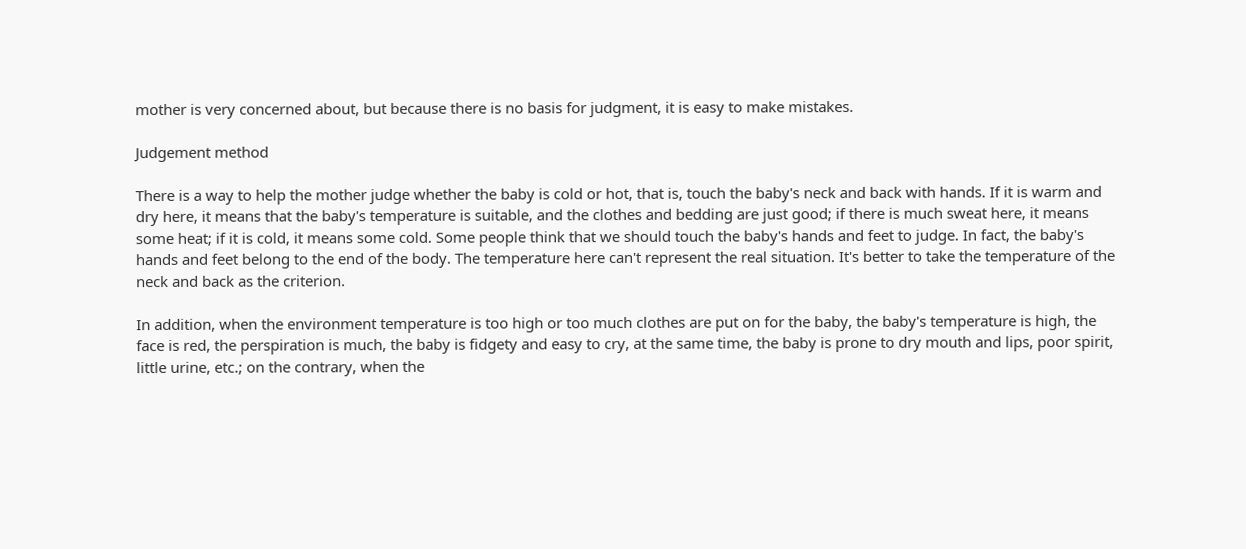mother is very concerned about, but because there is no basis for judgment, it is easy to make mistakes.

Judgement method

There is a way to help the mother judge whether the baby is cold or hot, that is, touch the baby's neck and back with hands. If it is warm and dry here, it means that the baby's temperature is suitable, and the clothes and bedding are just good; if there is much sweat here, it means some heat; if it is cold, it means some cold. Some people think that we should touch the baby's hands and feet to judge. In fact, the baby's hands and feet belong to the end of the body. The temperature here can't represent the real situation. It's better to take the temperature of the neck and back as the criterion.

In addition, when the environment temperature is too high or too much clothes are put on for the baby, the baby's temperature is high, the face is red, the perspiration is much, the baby is fidgety and easy to cry, at the same time, the baby is prone to dry mouth and lips, poor spirit, little urine, etc.; on the contrary, when the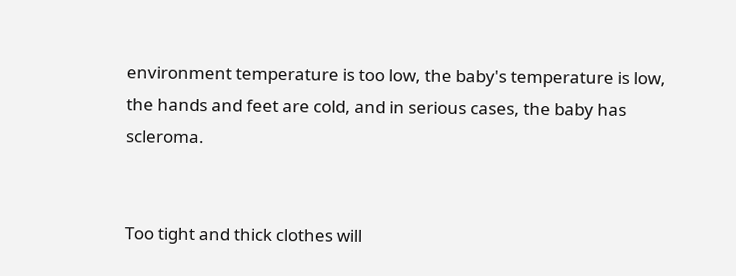environment temperature is too low, the baby's temperature is low, the hands and feet are cold, and in serious cases, the baby has scleroma.


Too tight and thick clothes will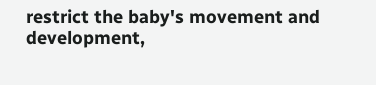restrict the baby's movement and development,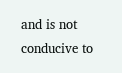and is not conducive to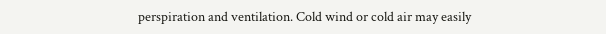perspiration and ventilation. Cold wind or cold air may easily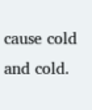cause cold and cold.